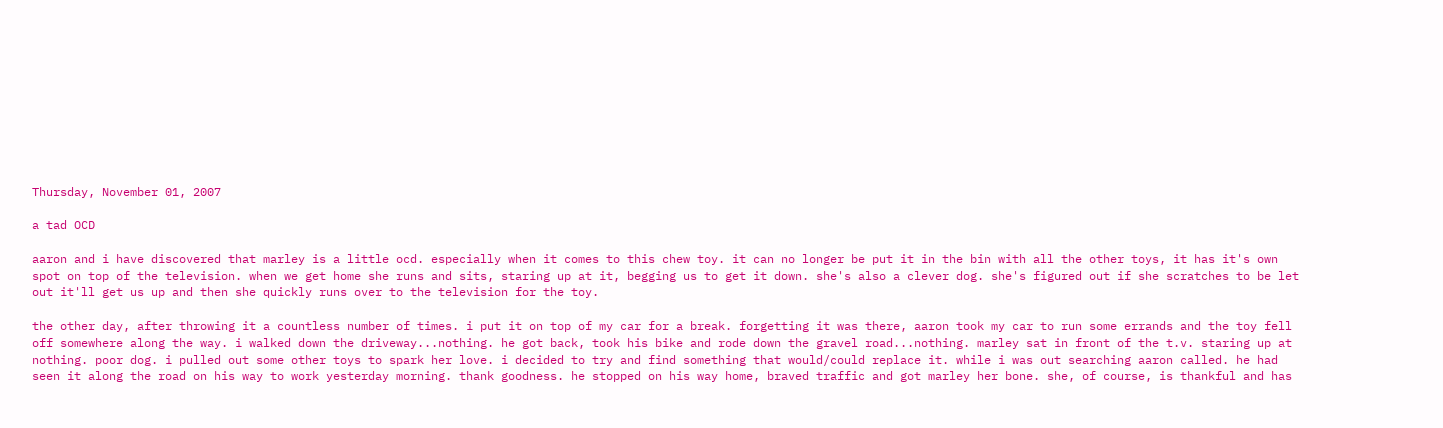Thursday, November 01, 2007

a tad OCD

aaron and i have discovered that marley is a little ocd. especially when it comes to this chew toy. it can no longer be put it in the bin with all the other toys, it has it's own spot on top of the television. when we get home she runs and sits, staring up at it, begging us to get it down. she's also a clever dog. she's figured out if she scratches to be let out it'll get us up and then she quickly runs over to the television for the toy.

the other day, after throwing it a countless number of times. i put it on top of my car for a break. forgetting it was there, aaron took my car to run some errands and the toy fell off somewhere along the way. i walked down the driveway...nothing. he got back, took his bike and rode down the gravel road...nothing. marley sat in front of the t.v. staring up at nothing. poor dog. i pulled out some other toys to spark her love. i decided to try and find something that would/could replace it. while i was out searching aaron called. he had seen it along the road on his way to work yesterday morning. thank goodness. he stopped on his way home, braved traffic and got marley her bone. she, of course, is thankful and has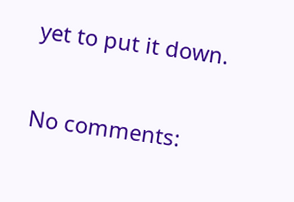yet to put it down.

No comments: